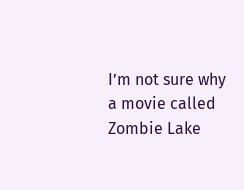I’m not sure why a movie called Zombie Lake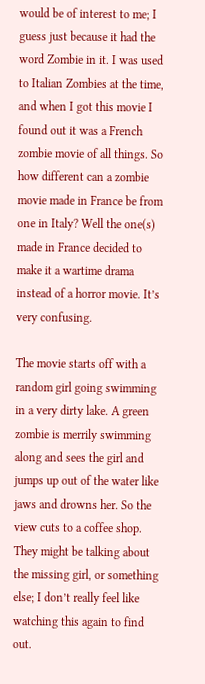would be of interest to me; I guess just because it had the word Zombie in it. I was used to Italian Zombies at the time, and when I got this movie I found out it was a French zombie movie of all things. So how different can a zombie movie made in France be from one in Italy? Well the one(s) made in France decided to make it a wartime drama instead of a horror movie. It’s very confusing.

The movie starts off with a random girl going swimming in a very dirty lake. A green zombie is merrily swimming along and sees the girl and jumps up out of the water like jaws and drowns her. So the view cuts to a coffee shop. They might be talking about the missing girl, or something else; I don’t really feel like watching this again to find out.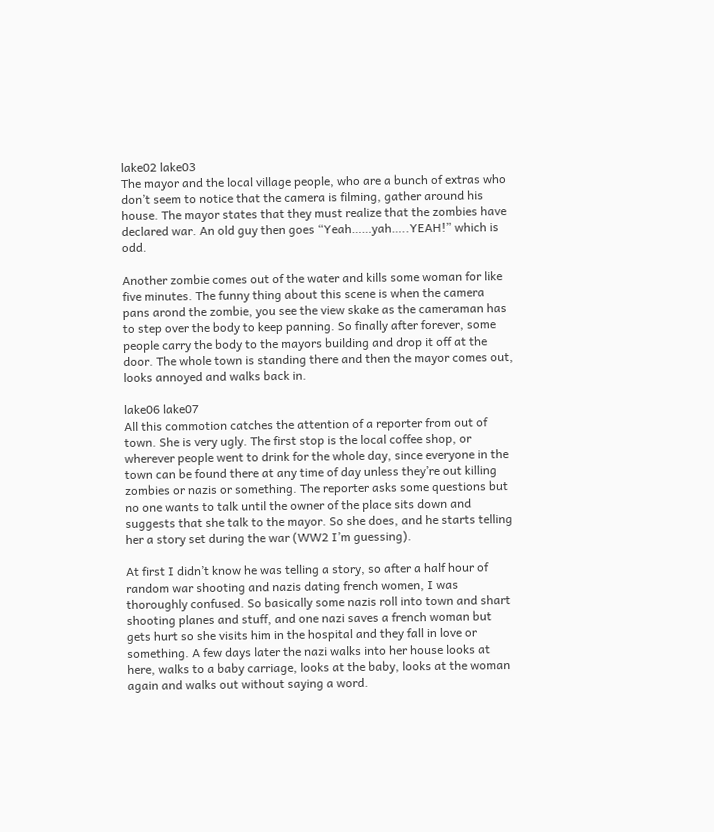lake02 lake03
The mayor and the local village people, who are a bunch of extras who don’t seem to notice that the camera is filming, gather around his house. The mayor states that they must realize that the zombies have declared war. An old guy then goes “Yeah……yah…..YEAH!” which is odd.

Another zombie comes out of the water and kills some woman for like five minutes. The funny thing about this scene is when the camera pans arond the zombie, you see the view skake as the cameraman has to step over the body to keep panning. So finally after forever, some people carry the body to the mayors building and drop it off at the door. The whole town is standing there and then the mayor comes out, looks annoyed and walks back in.

lake06 lake07
All this commotion catches the attention of a reporter from out of town. She is very ugly. The first stop is the local coffee shop, or wherever people went to drink for the whole day, since everyone in the town can be found there at any time of day unless they’re out killing zombies or nazis or something. The reporter asks some questions but no one wants to talk until the owner of the place sits down and suggests that she talk to the mayor. So she does, and he starts telling her a story set during the war (WW2 I’m guessing).

At first I didn’t know he was telling a story, so after a half hour of random war shooting and nazis dating french women, I was thoroughly confused. So basically some nazis roll into town and shart shooting planes and stuff, and one nazi saves a french woman but gets hurt so she visits him in the hospital and they fall in love or something. A few days later the nazi walks into her house looks at here, walks to a baby carriage, looks at the baby, looks at the woman again and walks out without saying a word.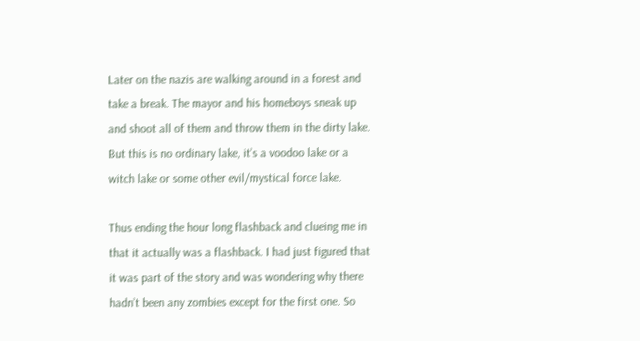Later on the nazis are walking around in a forest and take a break. The mayor and his homeboys sneak up and shoot all of them and throw them in the dirty lake. But this is no ordinary lake, it’s a voodoo lake or a witch lake or some other evil/mystical force lake.

Thus ending the hour long flashback and clueing me in that it actually was a flashback. I had just figured that it was part of the story and was wondering why there hadn’t been any zombies except for the first one. So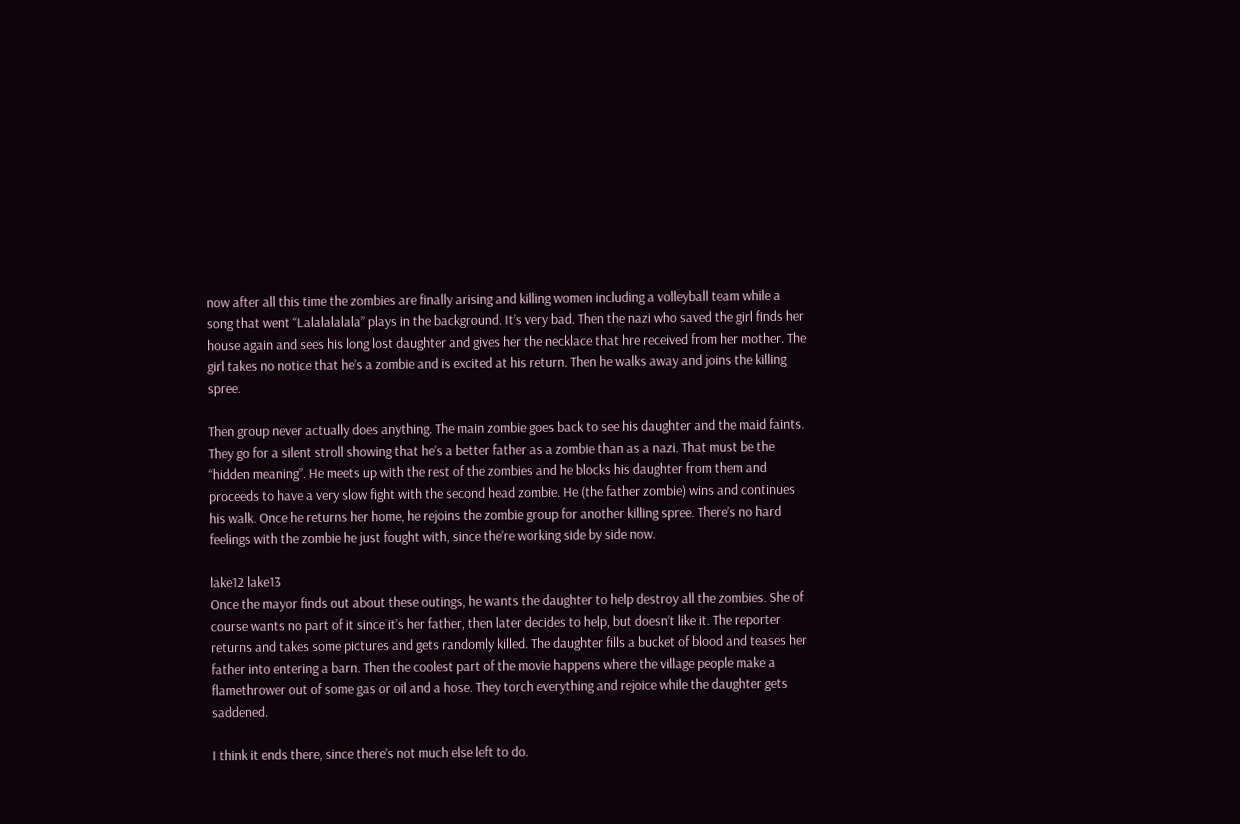now after all this time the zombies are finally arising and killing women including a volleyball team while a song that went “Lalalalalala” plays in the background. It’s very bad. Then the nazi who saved the girl finds her house again and sees his long lost daughter and gives her the necklace that hre received from her mother. The girl takes no notice that he’s a zombie and is excited at his return. Then he walks away and joins the killing spree.

Then group never actually does anything. The main zombie goes back to see his daughter and the maid faints. They go for a silent stroll showing that he’s a better father as a zombie than as a nazi. That must be the “hidden meaning”. He meets up with the rest of the zombies and he blocks his daughter from them and proceeds to have a very slow fight with the second head zombie. He (the father zombie) wins and continues his walk. Once he returns her home, he rejoins the zombie group for another killing spree. There’s no hard feelings with the zombie he just fought with, since the’re working side by side now.

lake12 lake13
Once the mayor finds out about these outings, he wants the daughter to help destroy all the zombies. She of course wants no part of it since it’s her father, then later decides to help, but doesn’t like it. The reporter returns and takes some pictures and gets randomly killed. The daughter fills a bucket of blood and teases her father into entering a barn. Then the coolest part of the movie happens where the village people make a flamethrower out of some gas or oil and a hose. They torch everything and rejoice while the daughter gets saddened.

I think it ends there, since there’s not much else left to do.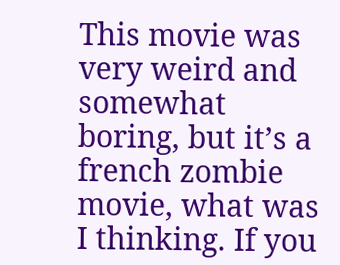This movie was very weird and somewhat boring, but it’s a french zombie movie, what was I thinking. If you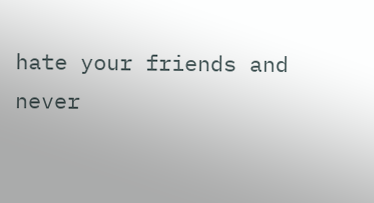hate your friends and never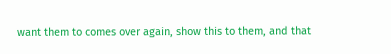want them to comes over again, show this to them, and that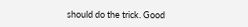should do the trick. Good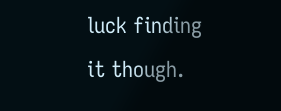luck finding it though.